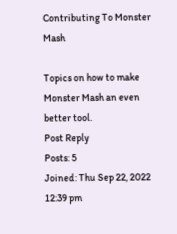Contributing To Monster Mash

Topics on how to make Monster Mash an even better tool.
Post Reply
Posts: 5
Joined: Thu Sep 22, 2022 12:39 pm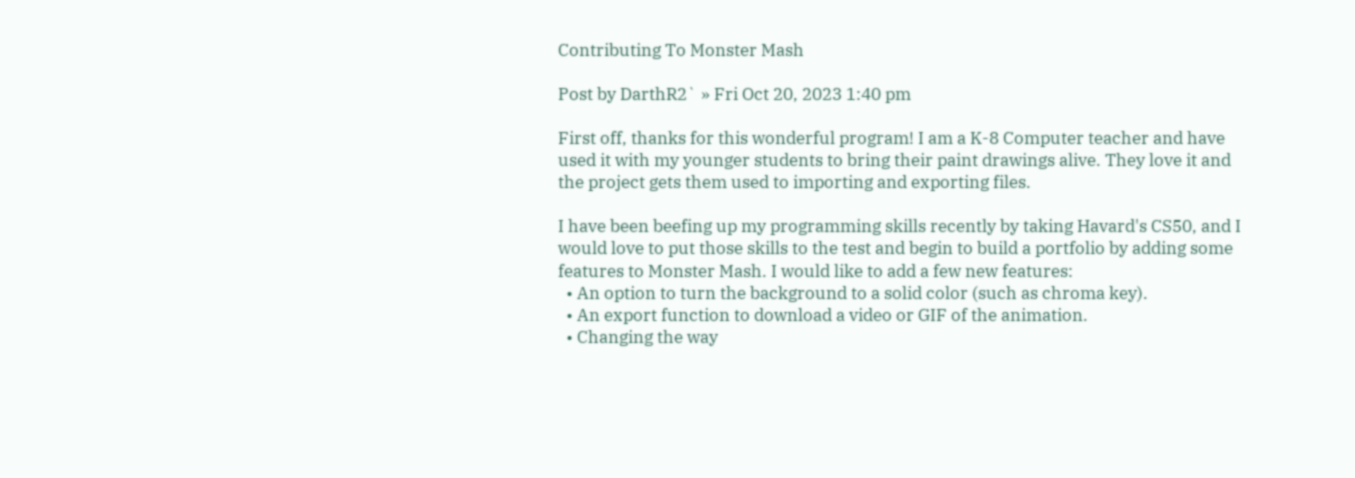Contributing To Monster Mash

Post by DarthR2` » Fri Oct 20, 2023 1:40 pm

First off, thanks for this wonderful program! I am a K-8 Computer teacher and have used it with my younger students to bring their paint drawings alive. They love it and the project gets them used to importing and exporting files.

I have been beefing up my programming skills recently by taking Havard's CS50, and I would love to put those skills to the test and begin to build a portfolio by adding some features to Monster Mash. I would like to add a few new features:
  • An option to turn the background to a solid color (such as chroma key).
  • An export function to download a video or GIF of the animation.
  • Changing the way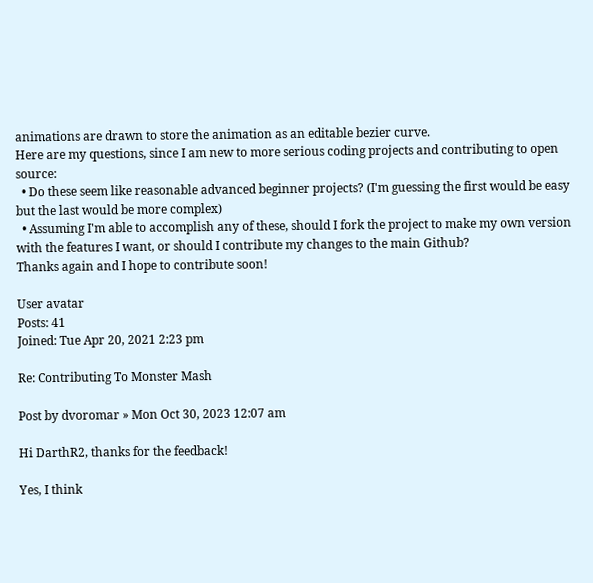animations are drawn to store the animation as an editable bezier curve.
Here are my questions, since I am new to more serious coding projects and contributing to open source:
  • Do these seem like reasonable advanced beginner projects? (I'm guessing the first would be easy but the last would be more complex)
  • Assuming I'm able to accomplish any of these, should I fork the project to make my own version with the features I want, or should I contribute my changes to the main Github?
Thanks again and I hope to contribute soon!

User avatar
Posts: 41
Joined: Tue Apr 20, 2021 2:23 pm

Re: Contributing To Monster Mash

Post by dvoromar » Mon Oct 30, 2023 12:07 am

Hi DarthR2, thanks for the feedback!

Yes, I think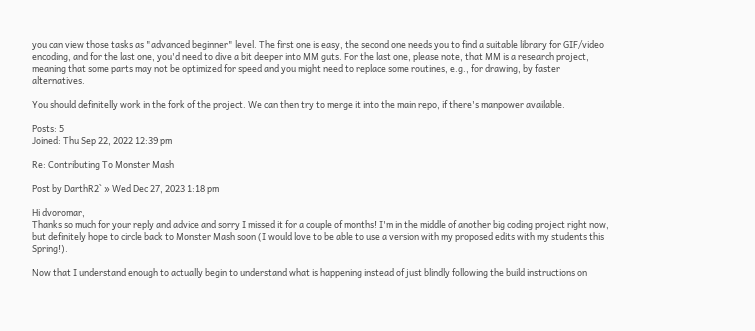you can view those tasks as "advanced beginner" level. The first one is easy, the second one needs you to find a suitable library for GIF/video encoding, and for the last one, you'd need to dive a bit deeper into MM guts. For the last one, please note, that MM is a research project, meaning that some parts may not be optimized for speed and you might need to replace some routines, e.g., for drawing, by faster alternatives.

You should definitelly work in the fork of the project. We can then try to merge it into the main repo, if there's manpower available.

Posts: 5
Joined: Thu Sep 22, 2022 12:39 pm

Re: Contributing To Monster Mash

Post by DarthR2` » Wed Dec 27, 2023 1:18 pm

Hi dvoromar,
Thanks so much for your reply and advice and sorry I missed it for a couple of months! I'm in the middle of another big coding project right now, but definitely hope to circle back to Monster Mash soon (I would love to be able to use a version with my proposed edits with my students this Spring!).

Now that I understand enough to actually begin to understand what is happening instead of just blindly following the build instructions on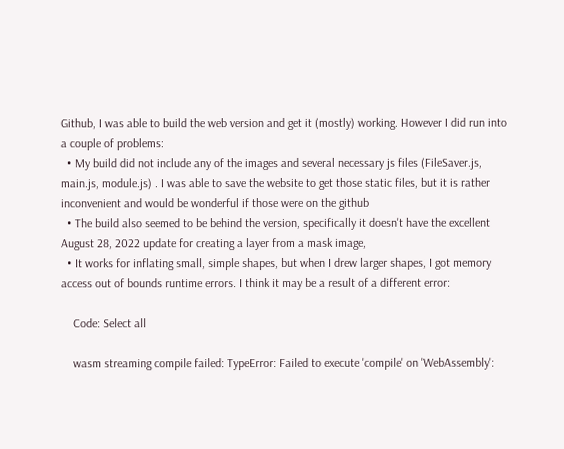Github, I was able to build the web version and get it (mostly) working. However I did run into a couple of problems:
  • My build did not include any of the images and several necessary js files (FileSaver.js, main.js, module.js) . I was able to save the website to get those static files, but it is rather inconvenient and would be wonderful if those were on the github
  • The build also seemed to be behind the version, specifically it doesn't have the excellent August 28, 2022 update for creating a layer from a mask image,
  • It works for inflating small, simple shapes, but when I drew larger shapes, I got memory access out of bounds runtime errors. I think it may be a result of a different error:

    Code: Select all

    wasm streaming compile failed: TypeError: Failed to execute 'compile' on 'WebAssembly':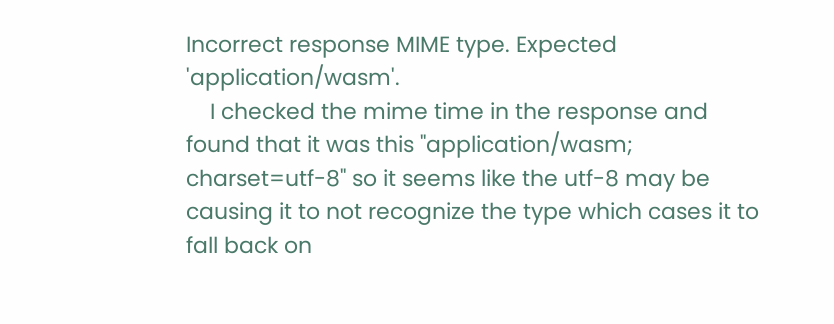Incorrect response MIME type. Expected 'application/wasm'.
    I checked the mime time in the response and found that it was this "application/wasm; charset=utf-8" so it seems like the utf-8 may be causing it to not recognize the type which cases it to fall back on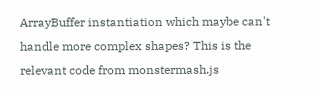ArrayBuffer instantiation which maybe can't handle more complex shapes? This is the relevant code from monstermash.js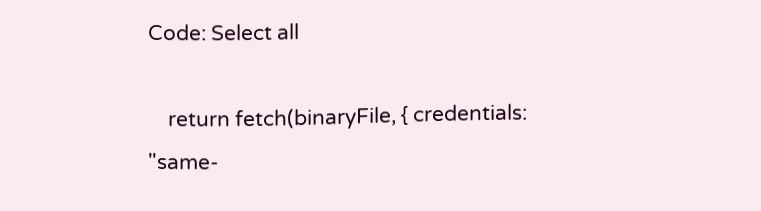Code: Select all

    return fetch(binaryFile, { credentials: "same-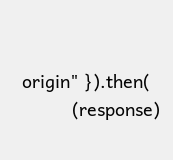origin" }).then(
          (response)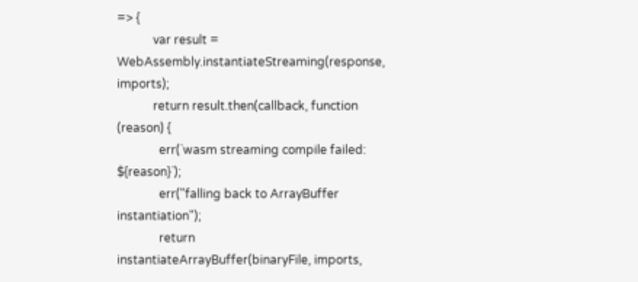=> {
            var result = WebAssembly.instantiateStreaming(response, imports);
            return result.then(callback, function (reason) {
              err(`wasm streaming compile failed: ${reason}`);
              err("falling back to ArrayBuffer instantiation");
              return instantiateArrayBuffer(binaryFile, imports,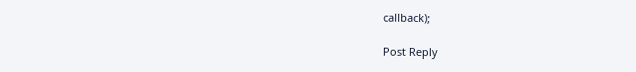callback);

Post Reply